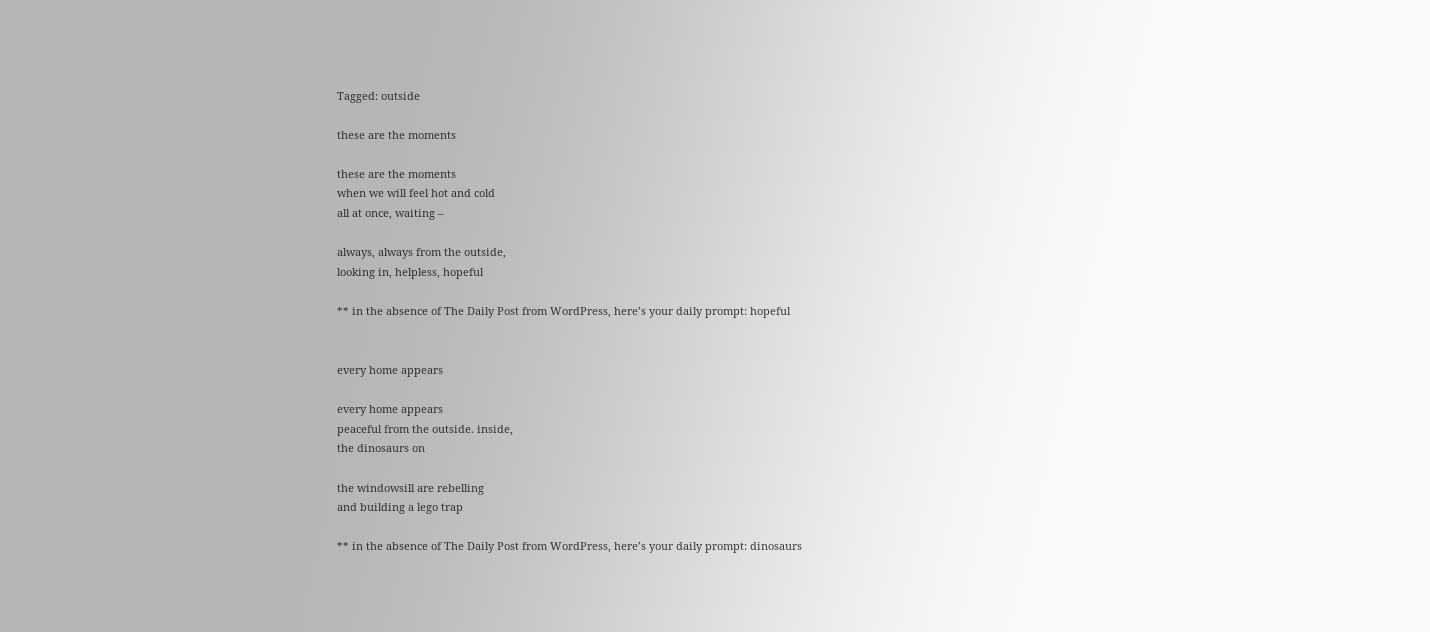Tagged: outside

these are the moments

these are the moments
when we will feel hot and cold
all at once, waiting –

always, always from the outside,
looking in, helpless, hopeful

** in the absence of The Daily Post from WordPress, here’s your daily prompt: hopeful


every home appears

every home appears
peaceful from the outside. inside,
the dinosaurs on

the windowsill are rebelling
and building a lego trap

** in the absence of The Daily Post from WordPress, here’s your daily prompt: dinosaurs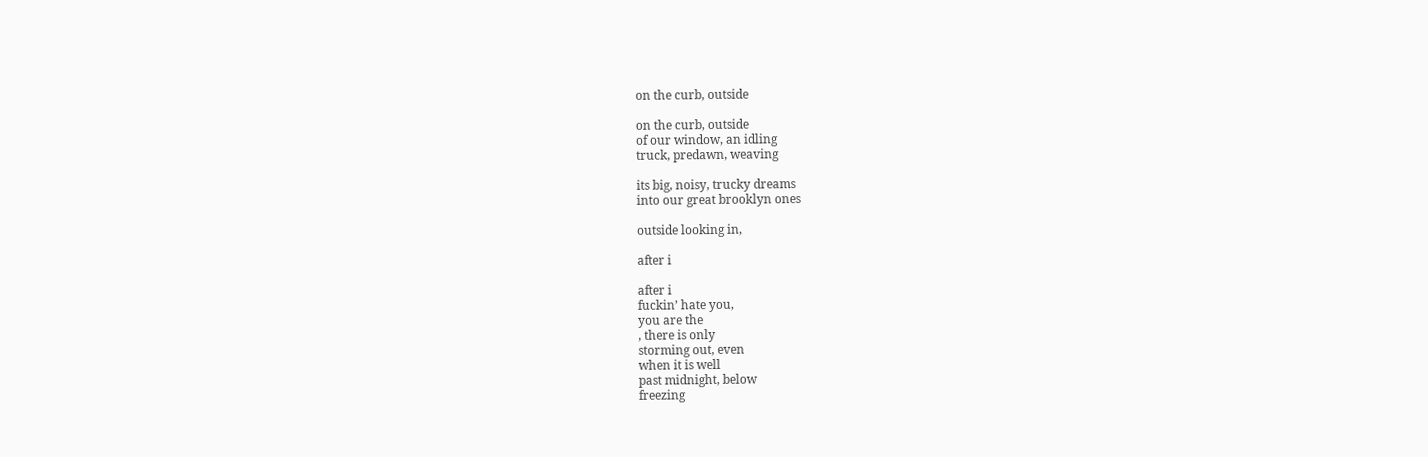on the curb, outside

on the curb, outside
of our window, an idling
truck, predawn, weaving

its big, noisy, trucky dreams
into our great brooklyn ones

outside looking in,

after i

after i
fuckin’ hate you,
you are the
, there is only
storming out, even
when it is well
past midnight, below
freezing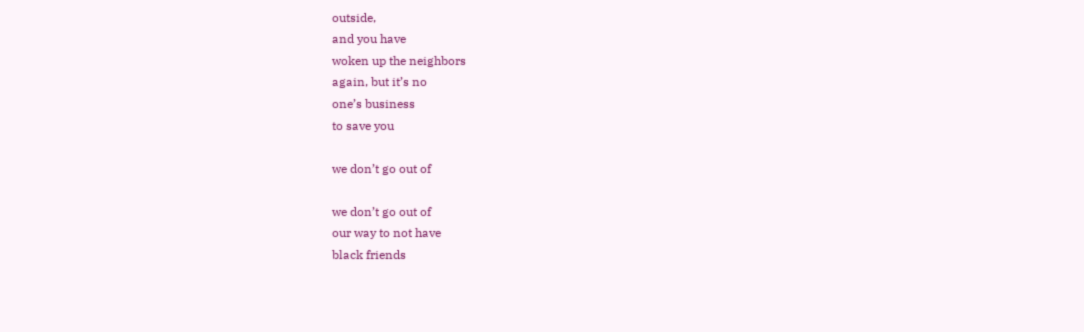outside,
and you have
woken up the neighbors
again, but it’s no
one’s business
to save you

we don’t go out of

we don’t go out of
our way to not have
black friends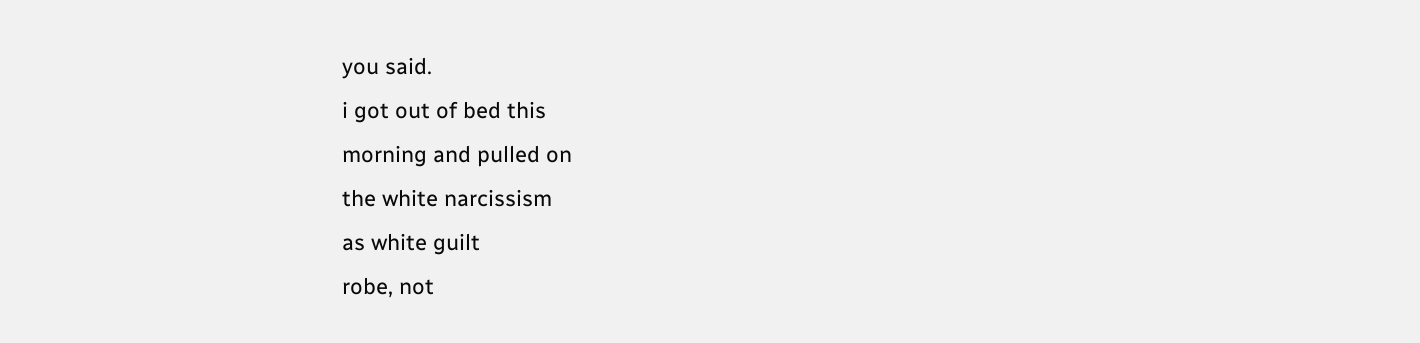you said.
i got out of bed this
morning and pulled on
the white narcissism
as white guilt
robe, not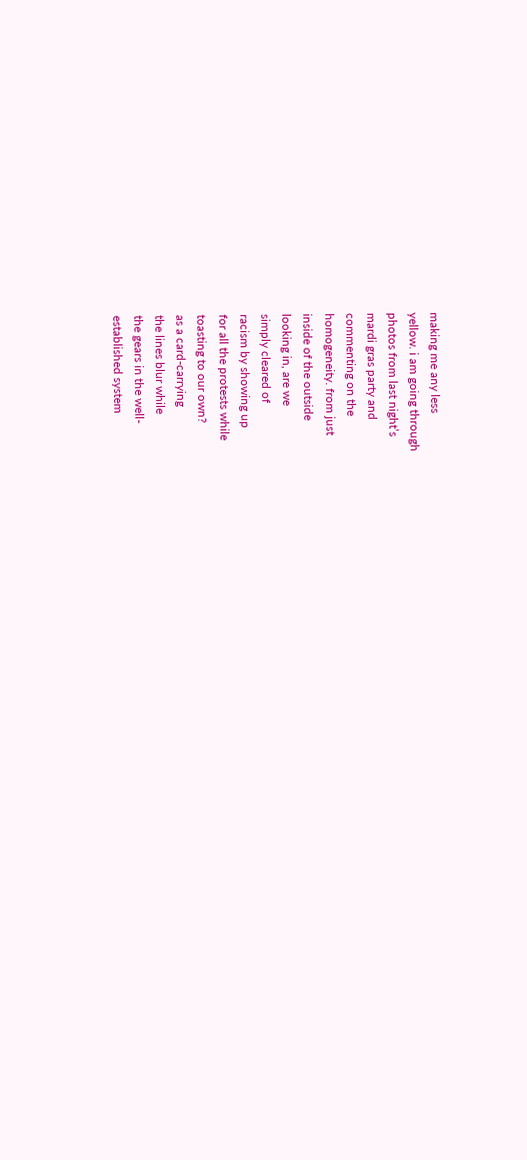making me any less
yellow. i am going through
photos from last night’s
mardi gras party and
commenting on the
homogeneity. from just
inside of the outside
looking in, are we
simply cleared of
racism by showing up
for all the protests while
toasting to our own?
as a card-carrying
the lines blur while
the gears in the well-
established system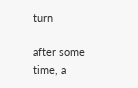turn

after some time, a